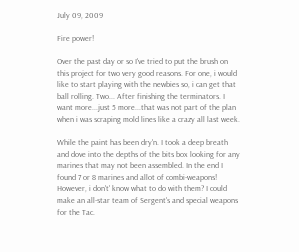July 09, 2009

Fire power!

Over the past day or so I've tried to put the brush on this project for two very good reasons. For one, i would like to start playing with the newbies so, i can get that ball rolling. Two... After finishing the terminators. I want more...just 5 more...that was not part of the plan when i was scraping mold lines like a crazy all last week.

While the paint has been dry'n. I took a deep breath and dove into the depths of the bits box looking for any marines that may not been assembled. In the end I found 7 or 8 marines and allot of combi-weapons! However, i don't' know what to do with them? I could make an all-star team of Sergent's and special weapons for the Tac.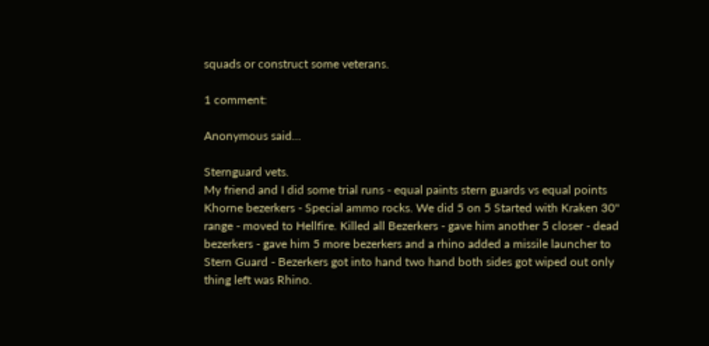squads or construct some veterans.

1 comment:

Anonymous said...

Sternguard vets.
My friend and I did some trial runs - equal paints stern guards vs equal points Khorne bezerkers - Special ammo rocks. We did 5 on 5 Started with Kraken 30" range - moved to Hellfire. Killed all Bezerkers - gave him another 5 closer - dead bezerkers - gave him 5 more bezerkers and a rhino added a missile launcher to Stern Guard - Bezerkers got into hand two hand both sides got wiped out only thing left was Rhino.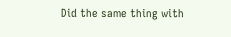Did the same thing with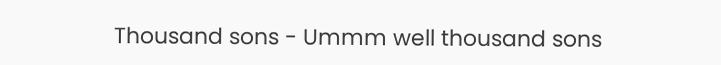Thousand sons - Ummm well thousand sons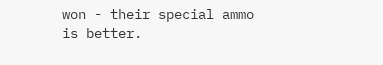won - their special ammo is better.